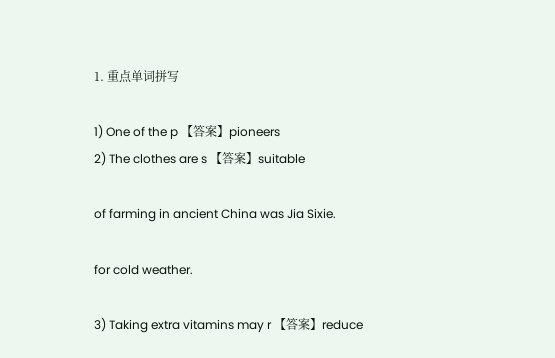1. 重点单词拼写

1) One of the p 【答案】pioneers
2) The clothes are s 【答案】suitable

of farming in ancient China was Jia Sixie.

for cold weather.

3) Taking extra vitamins may r 【答案】reduce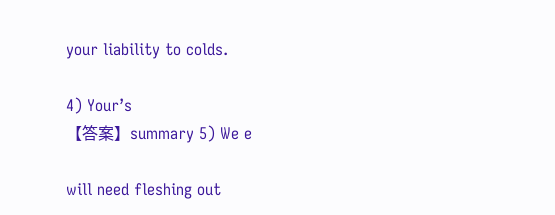your liability to colds.

4) Your’s
【答案】summary 5) We e

will need fleshing out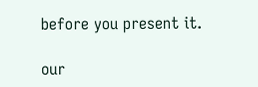before you present it.

our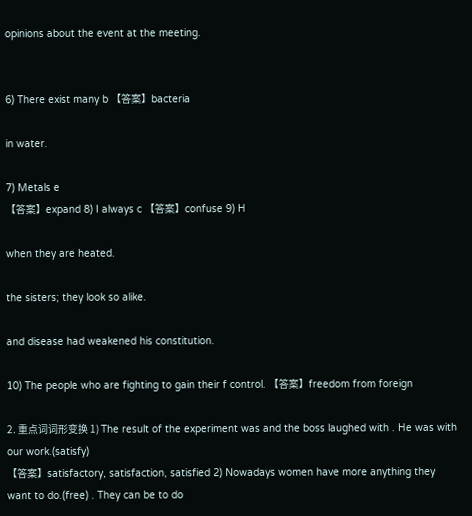opinions about the event at the meeting.


6) There exist many b 【答案】bacteria

in water.

7) Metals e
【答案】expand 8) I always c 【答案】confuse 9) H

when they are heated.

the sisters; they look so alike.

and disease had weakened his constitution.

10) The people who are fighting to gain their f control. 【答案】freedom from foreign

2. 重点词词形变换 1) The result of the experiment was and the boss laughed with . He was with our work.(satisfy)
【答案】satisfactory, satisfaction, satisfied 2) Nowadays women have more anything they want to do.(free) . They can be to do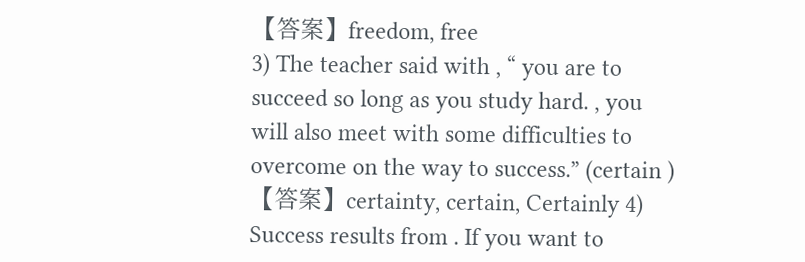【答案】freedom, free
3) The teacher said with , “ you are to succeed so long as you study hard. , you will also meet with some difficulties to overcome on the way to success.” (certain ) 【答案】certainty, certain, Certainly 4) Success results from . If you want to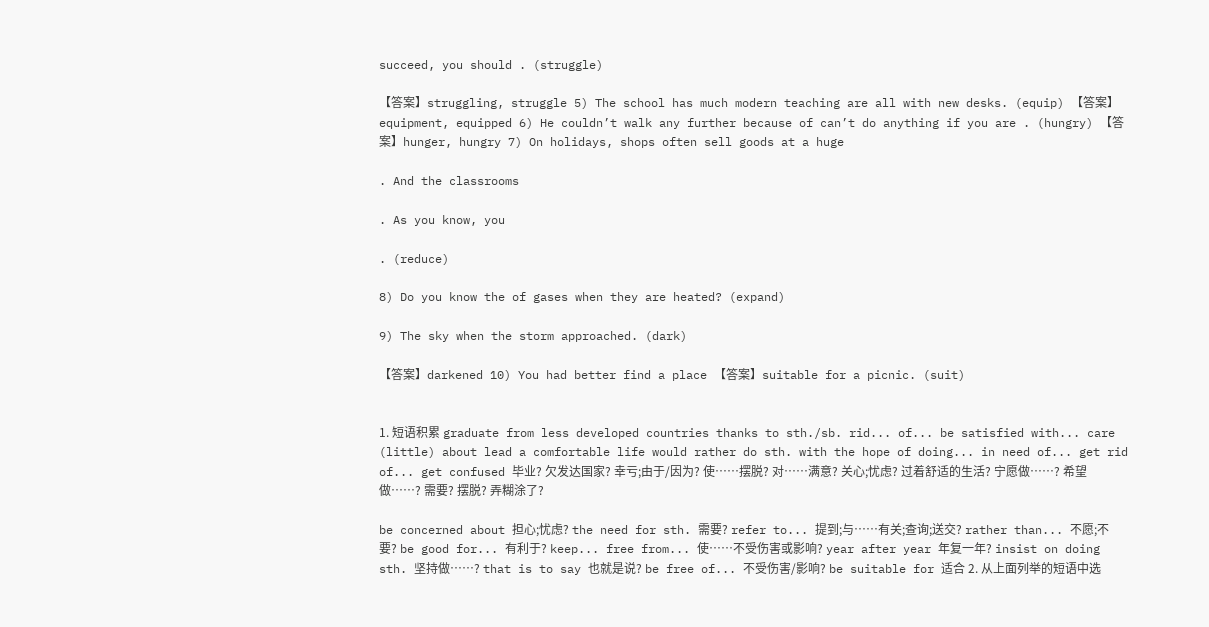succeed, you should . (struggle)

【答案】struggling, struggle 5) The school has much modern teaching are all with new desks. (equip) 【答案】equipment, equipped 6) He couldn’t walk any further because of can’t do anything if you are . (hungry) 【答案】hunger, hungry 7) On holidays, shops often sell goods at a huge

. And the classrooms

. As you know, you

. (reduce)

8) Do you know the of gases when they are heated? (expand)

9) The sky when the storm approached. (dark)

【答案】darkened 10) You had better find a place 【答案】suitable for a picnic. (suit)


1. 短语积累 graduate from less developed countries thanks to sth./sb. rid... of... be satisfied with... care (little) about lead a comfortable life would rather do sth. with the hope of doing... in need of... get rid of... get confused 毕业? 欠发达国家? 幸亏;由于/因为? 使……摆脱? 对……满意? 关心;忧虑? 过着舒适的生活? 宁愿做……? 希望做……? 需要? 摆脱? 弄糊涂了?

be concerned about 担心;忧虑? the need for sth. 需要? refer to... 提到;与……有关;查询;送交? rather than... 不愿;不要? be good for... 有利于? keep... free from... 使……不受伤害或影响? year after year 年复一年? insist on doing sth. 坚持做……? that is to say 也就是说? be free of... 不受伤害/影响? be suitable for 适合 2. 从上面列举的短语中选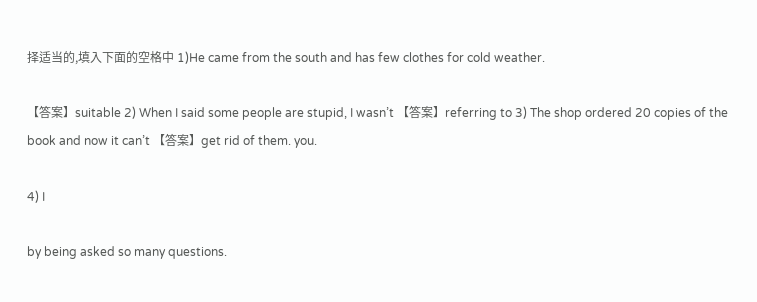择适当的,填入下面的空格中 1)He came from the south and has few clothes for cold weather.

【答案】suitable 2) When I said some people are stupid, I wasn’t 【答案】referring to 3) The shop ordered 20 copies of the book and now it can’t 【答案】get rid of them. you.

4) I

by being asked so many questions.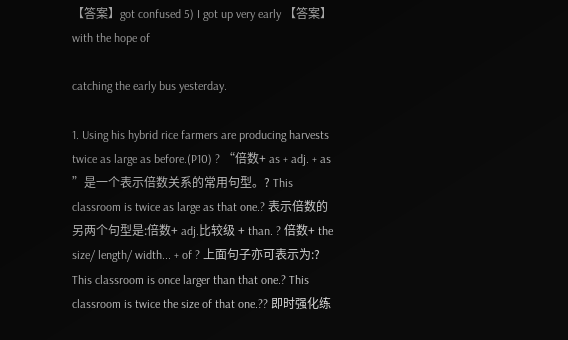【答案】got confused 5) I got up very early 【答案】with the hope of

catching the early bus yesterday.

1. Using his hybrid rice farmers are producing harvests twice as large as before.(P10) ? “倍数+ as + adj. + as ”是一个表示倍数关系的常用句型。? This classroom is twice as large as that one.? 表示倍数的另两个句型是:倍数+ adj.比较级 + than. ? 倍数+ the size/ length/ width... + of ? 上面句子亦可表示为:? This classroom is once larger than that one.? This classroom is twice the size of that one.?? 即时强化练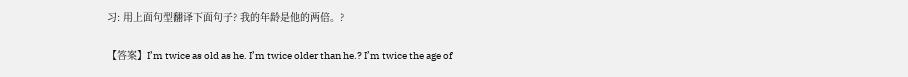习: 用上面句型翻译下面句子? 我的年龄是他的两倍。?

【答案】I’m twice as old as he. I’m twice older than he.? I’m twice the age of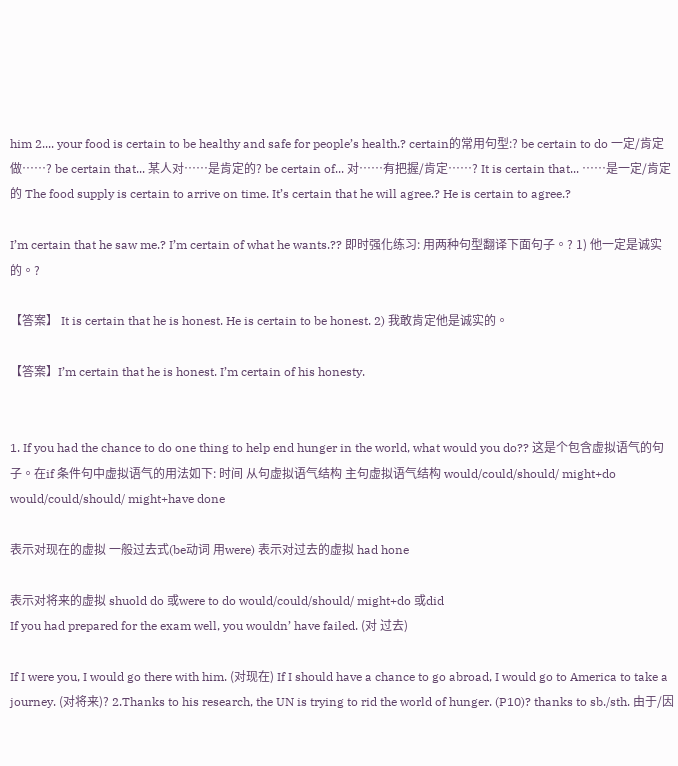him 2.... your food is certain to be healthy and safe for people’s health.? certain的常用句型:? be certain to do 一定/肯定做……? be certain that... 某人对……是肯定的? be certain of... 对……有把握/肯定……? It is certain that... ……是一定/肯定的 The food supply is certain to arrive on time. It’s certain that he will agree.? He is certain to agree.?

I’m certain that he saw me.? I’m certain of what he wants.?? 即时强化练习: 用两种句型翻译下面句子。? 1) 他一定是诚实的。?

【答案】 It is certain that he is honest. He is certain to be honest. 2) 我敢肯定他是诚实的。

【答案】I’m certain that he is honest. I’m certain of his honesty.


1. If you had the chance to do one thing to help end hunger in the world, what would you do?? 这是个包含虚拟语气的句子。在if 条件句中虚拟语气的用法如下: 时间 从句虚拟语气结构 主句虚拟语气结构 would/could/should/ might+do would/could/should/ might+have done

表示对现在的虚拟 一般过去式(be动词 用were) 表示对过去的虚拟 had hone

表示对将来的虚拟 shuold do 或were to do would/could/should/ might+do 或did
If you had prepared for the exam well, you wouldn’ have failed. (对 过去)

If I were you, I would go there with him. (对现在) If I should have a chance to go abroad, I would go to America to take a journey. (对将来)? 2.Thanks to his research, the UN is trying to rid the world of hunger. (P10)? thanks to sb./sth. 由于/因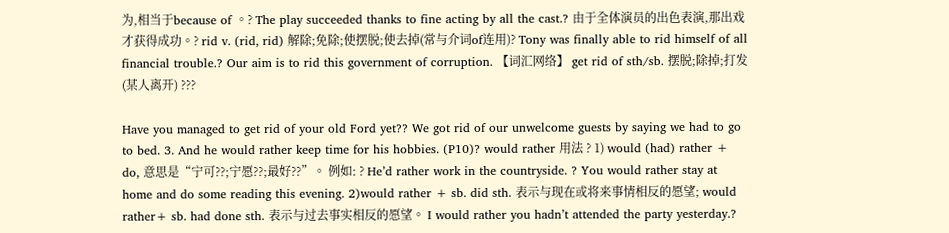为,相当于because of 。? The play succeeded thanks to fine acting by all the cast.? 由于全体演员的出色表演,那出戏才获得成功。? rid v. (rid, rid) 解除;免除;使摆脱;使去掉(常与介词of连用)? Tony was finally able to rid himself of all financial trouble.? Our aim is to rid this government of corruption. 【词汇网络】 get rid of sth/sb. 摆脱;除掉;打发(某人离开) ???

Have you managed to get rid of your old Ford yet?? We got rid of our unwelcome guests by saying we had to go to bed. 3. And he would rather keep time for his hobbies. (P10)? would rather 用法 ? 1) would (had) rather + do, 意思是“宁可??;宁愿??;最好??”。 例如: ? He’d rather work in the countryside. ? You would rather stay at home and do some reading this evening. 2)would rather + sb. did sth. 表示与现在或将来事情相反的愿望; would rather+ sb. had done sth. 表示与过去事实相反的愿望。 I would rather you hadn’t attended the party yesterday.?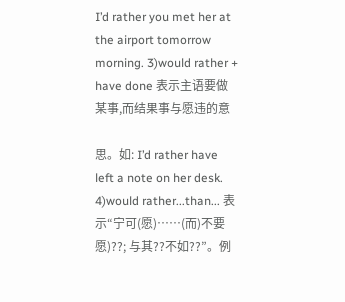I’d rather you met her at the airport tomorrow morning. 3)would rather + have done 表示主语要做某事,而结果事与愿违的意

思。如: I’d rather have left a note on her desk. 4)would rather...than... 表示“宁可(愿)……(而)不要愿)??; 与其??不如??”。例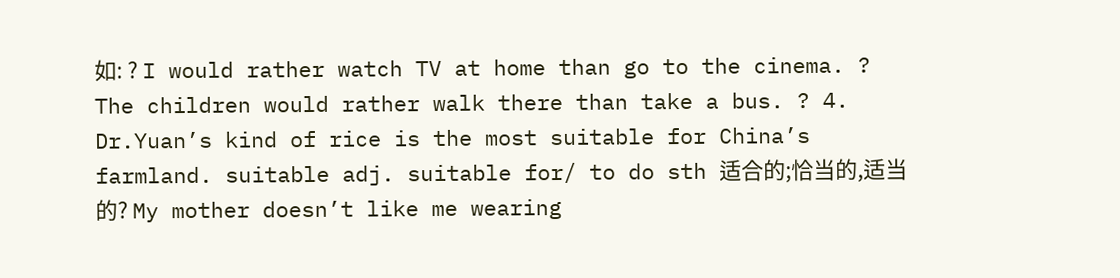如: ? I would rather watch TV at home than go to the cinema. ? The children would rather walk there than take a bus. ? 4. Dr.Yuan’s kind of rice is the most suitable for China’s farmland. suitable adj. suitable for/ to do sth 适合的;恰当的,适当的? My mother doesn’t like me wearing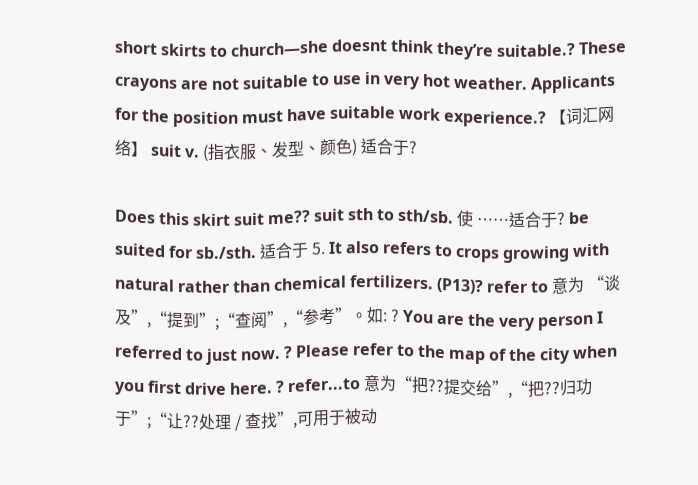short skirts to church—she doesnt think they’re suitable.? These crayons are not suitable to use in very hot weather. Applicants for the position must have suitable work experience.? 【词汇网络】 suit v. (指衣服、发型、颜色) 适合于?

Does this skirt suit me?? suit sth to sth/sb. 使 ……适合于? be suited for sb./sth. 适合于 5. It also refers to crops growing with natural rather than chemical fertilizers. (P13)? refer to 意为 “谈及”,“提到”;“查阅”,“参考”。如: ? You are the very person I referred to just now. ? Please refer to the map of the city when you first drive here. ? refer...to 意为“把??提交给”,“把??归功于”;“让??处理 / 查找”,可用于被动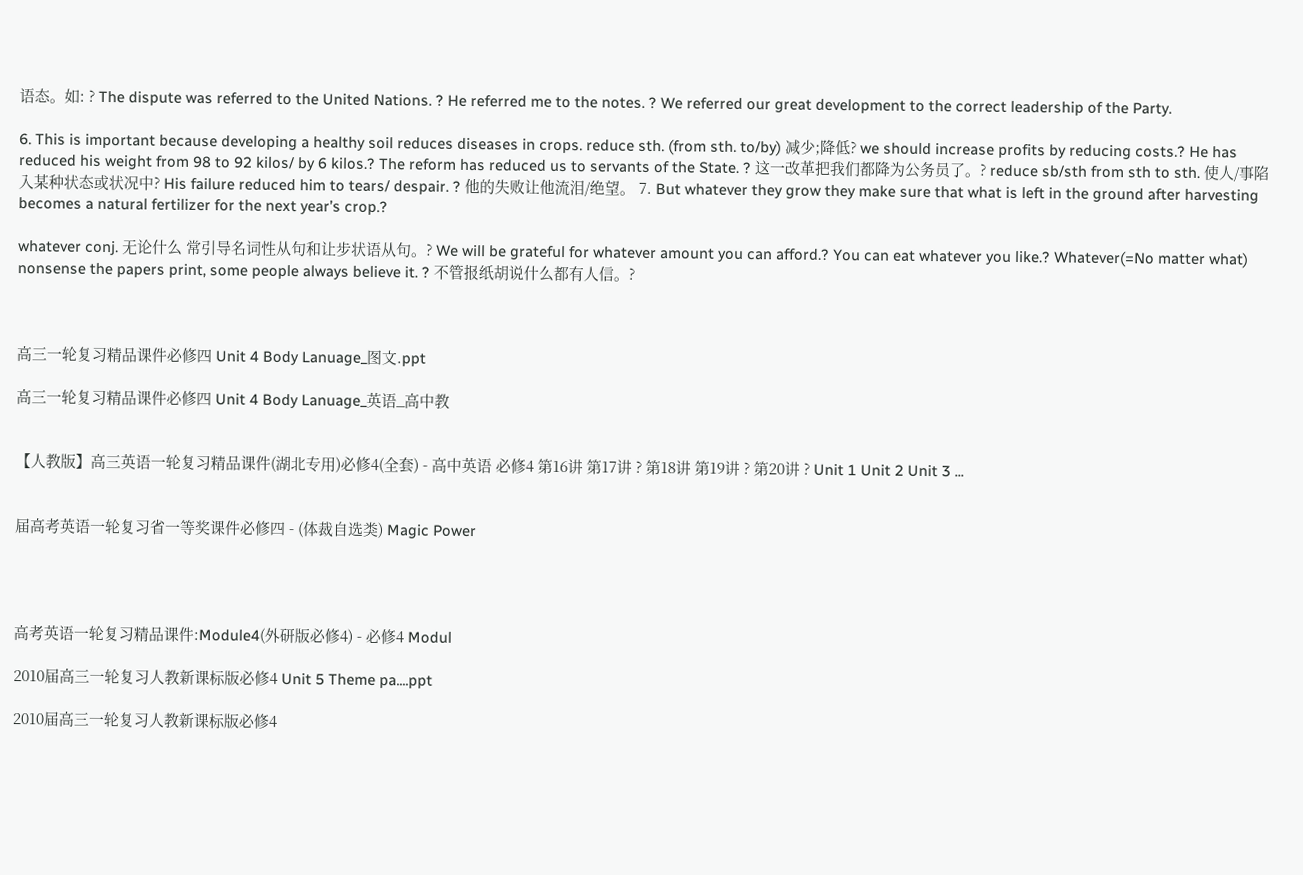语态。如: ? The dispute was referred to the United Nations. ? He referred me to the notes. ? We referred our great development to the correct leadership of the Party.

6. This is important because developing a healthy soil reduces diseases in crops. reduce sth. (from sth. to/by) 减少;降低? we should increase profits by reducing costs.? He has reduced his weight from 98 to 92 kilos/ by 6 kilos.? The reform has reduced us to servants of the State. ? 这一改革把我们都降为公务员了。? reduce sb/sth from sth to sth. 使人/事陷入某种状态或状况中? His failure reduced him to tears/ despair. ? 他的失败让他流泪/绝望。 7. But whatever they grow they make sure that what is left in the ground after harvesting becomes a natural fertilizer for the next year’s crop.?

whatever conj. 无论什么 常引导名词性从句和让步状语从句。? We will be grateful for whatever amount you can afford.? You can eat whatever you like.? Whatever(=No matter what) nonsense the papers print, some people always believe it. ? 不管报纸胡说什么都有人信。?



高三一轮复习精品课件必修四 Unit 4 Body Lanuage_图文.ppt

高三一轮复习精品课件必修四 Unit 4 Body Lanuage_英语_高中教


【人教版】高三英语一轮复习精品课件(湖北专用)必修4(全套) - 高中英语 必修4 第16讲 第17讲 ? 第18讲 第19讲 ? 第20讲 ? Unit 1 Unit 2 Unit 3 ...


届高考英语一轮复习省一等奖课件必修四 - (体裁自选类) Magic Power




高考英语一轮复习精品课件:Module4(外研版必修4) - 必修4 Modul

2010届高三一轮复习人教新课标版必修4 Unit 5 Theme pa....ppt

2010届高三一轮复习人教新课标版必修4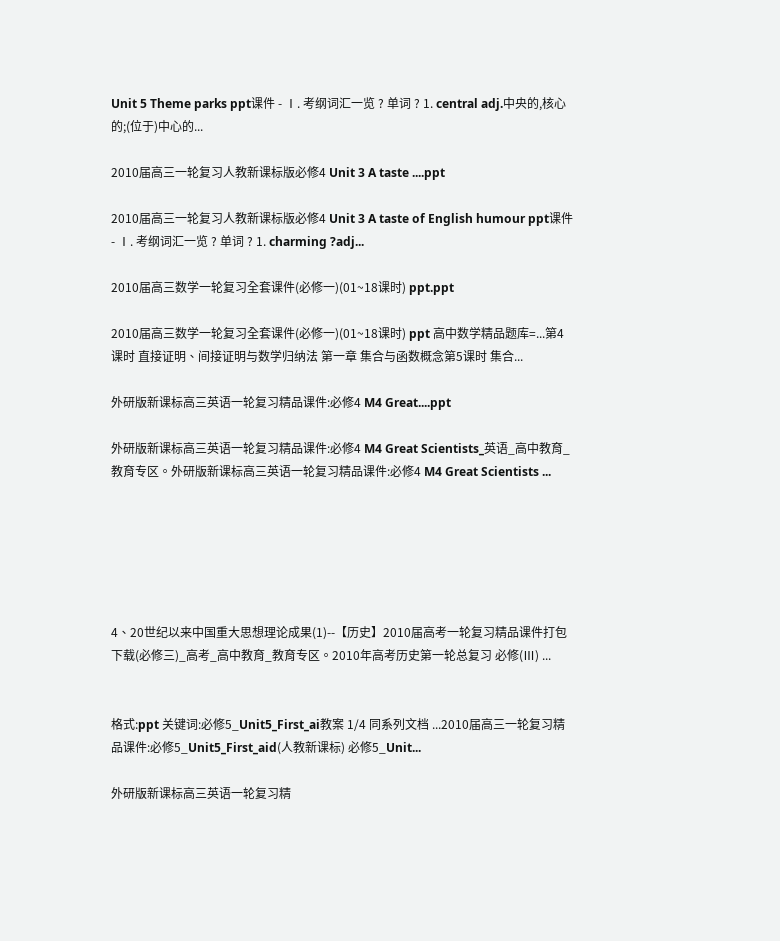Unit 5 Theme parks ppt课件 - Ⅰ. 考纲词汇一览 ? 单词 ? 1. central adj.中央的,核心的;(位于)中心的...

2010届高三一轮复习人教新课标版必修4 Unit 3 A taste ....ppt

2010届高三一轮复习人教新课标版必修4 Unit 3 A taste of English humour ppt课件 - Ⅰ. 考纲词汇一览 ? 单词 ? 1. charming ?adj...

2010届高三数学一轮复习全套课件(必修一)(01~18课时) ppt.ppt

2010届高三数学一轮复习全套课件(必修一)(01~18课时) ppt 高中数学精品题库=...第4课时 直接证明、间接证明与数学归纳法 第一章 集合与函数概念第5课时 集合...

外研版新课标高三英语一轮复习精品课件:必修4 M4 Great....ppt

外研版新课标高三英语一轮复习精品课件:必修4 M4 Great Scientists_英语_高中教育_教育专区。外研版新课标高三英语一轮复习精品课件:必修4 M4 Great Scientists ...






4、20世纪以来中国重大思想理论成果(1)--【历史】2010届高考一轮复习精品课件打包下载(必修三)_高考_高中教育_教育专区。2010年高考历史第一轮总复习 必修(Ⅲ) ...


格式:ppt 关键词:必修5_Unit5_First_ai教案 1/4 同系列文档 ...2010届高三一轮复习精品课件:必修5_Unit5_First_aid(人教新课标) 必修5_Unit...

外研版新课标高三英语一轮复习精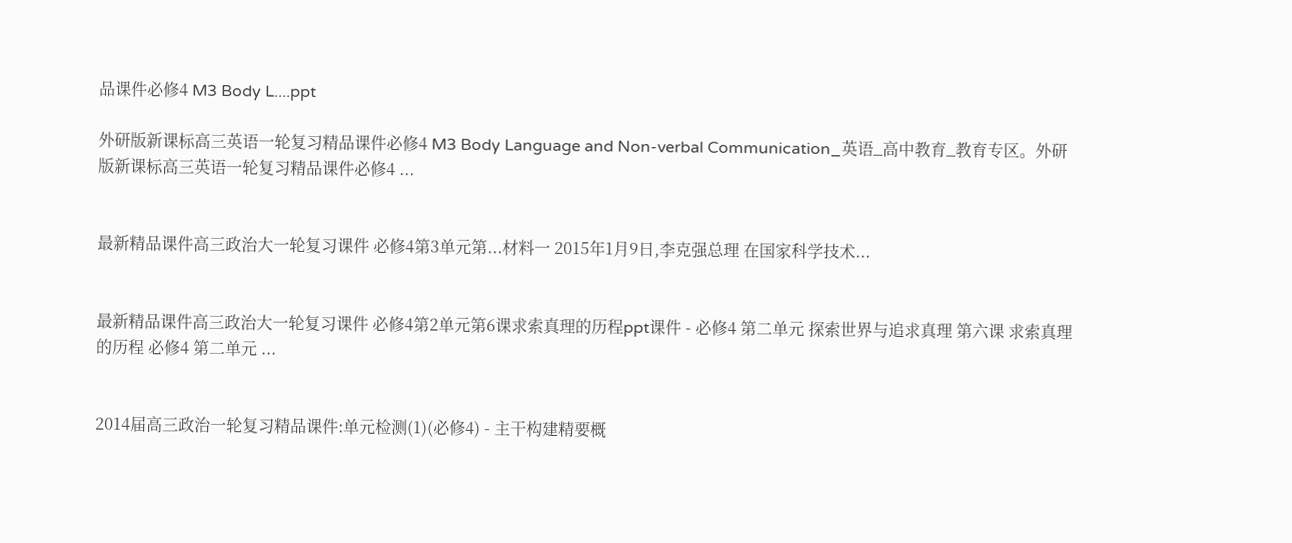品课件必修4 M3 Body L....ppt

外研版新课标高三英语一轮复习精品课件必修4 M3 Body Language and Non-verbal Communication_英语_高中教育_教育专区。外研版新课标高三英语一轮复习精品课件必修4 ...


最新精品课件高三政治大一轮复习课件 必修4第3单元第...材料一 2015年1月9日,李克强总理 在国家科学技术...


最新精品课件高三政治大一轮复习课件 必修4第2单元第6课求索真理的历程ppt课件 - 必修4 第二单元 探索世界与追求真理 第六课 求索真理的历程 必修4 第二单元 ...


2014届高三政治一轮复习精品课件:单元检测(1)(必修4) - 主干构建精要概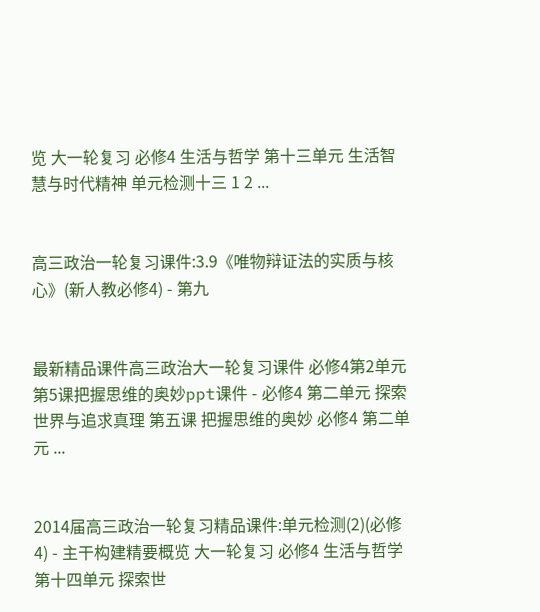览 大一轮复习 必修4 生活与哲学 第十三单元 生活智慧与时代精神 单元检测十三 1 2 ...


高三政治一轮复习课件:3.9《唯物辩证法的实质与核心》(新人教必修4) - 第九


最新精品课件高三政治大一轮复习课件 必修4第2单元第5课把握思维的奥妙ppt课件 - 必修4 第二单元 探索世界与追求真理 第五课 把握思维的奥妙 必修4 第二单元 ...


2014届高三政治一轮复习精品课件:单元检测(2)(必修4) - 主干构建精要概览 大一轮复习 必修4 生活与哲学 第十四单元 探索世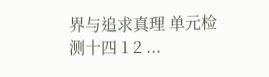界与追求真理 单元检测十四 1 2 ...